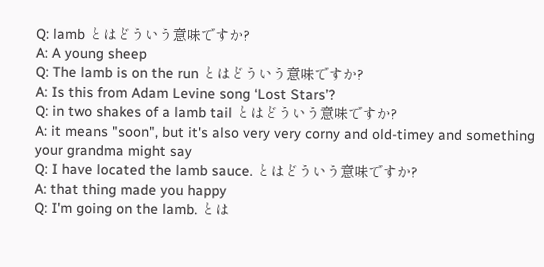Q: lamb とはどういう意味ですか?
A: A young sheep
Q: The lamb is on the run とはどういう意味ですか?
A: Is this from Adam Levine song ‘Lost Stars’?
Q: in two shakes of a lamb tail とはどういう意味ですか?
A: it means "soon", but it's also very very corny and old-timey and something your grandma might say
Q: I have located the lamb sauce. とはどういう意味ですか?
A: that thing made you happy
Q: I'm going on the lamb. とは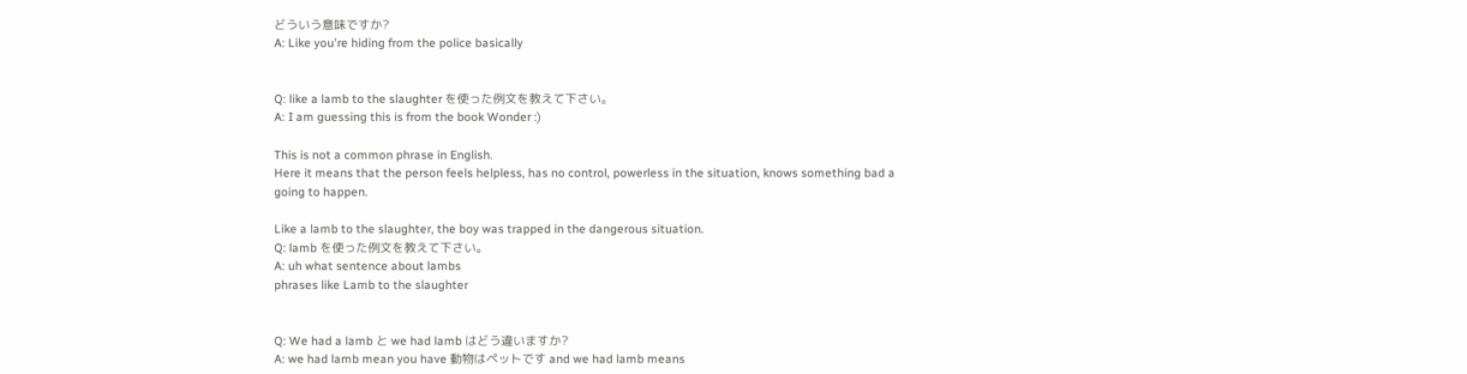どういう意味ですか?
A: Like you're hiding from the police basically


Q: like a lamb to the slaughter を使った例文を教えて下さい。
A: I am guessing this is from the book Wonder :)

This is not a common phrase in English.
Here it means that the person feels helpless, has no control, powerless in the situation, knows something bad a going to happen.

Like a lamb to the slaughter, the boy was trapped in the dangerous situation.
Q: lamb を使った例文を教えて下さい。
A: uh what sentence about lambs
phrases like Lamb to the slaughter


Q: We had a lamb と we had lamb はどう違いますか?
A: we had lamb mean you have 動物はペットです and we had lamb means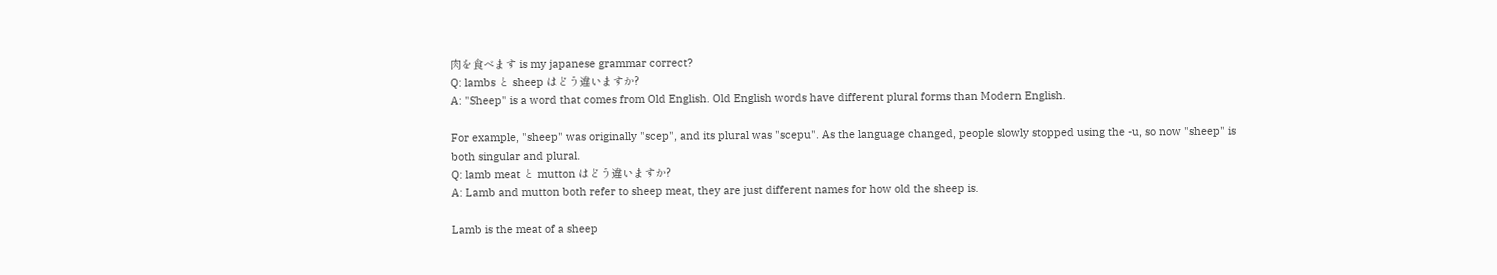肉を食べます is my japanese grammar correct?
Q: lambs と sheep はどう違いますか?
A: "Sheep" is a word that comes from Old English. Old English words have different plural forms than Modern English.

For example, "sheep" was originally "scep", and its plural was "scepu". As the language changed, people slowly stopped using the -u, so now "sheep" is both singular and plural.
Q: lamb meat と mutton はどう違いますか?
A: Lamb and mutton both refer to sheep meat, they are just different names for how old the sheep is.

Lamb is the meat of a sheep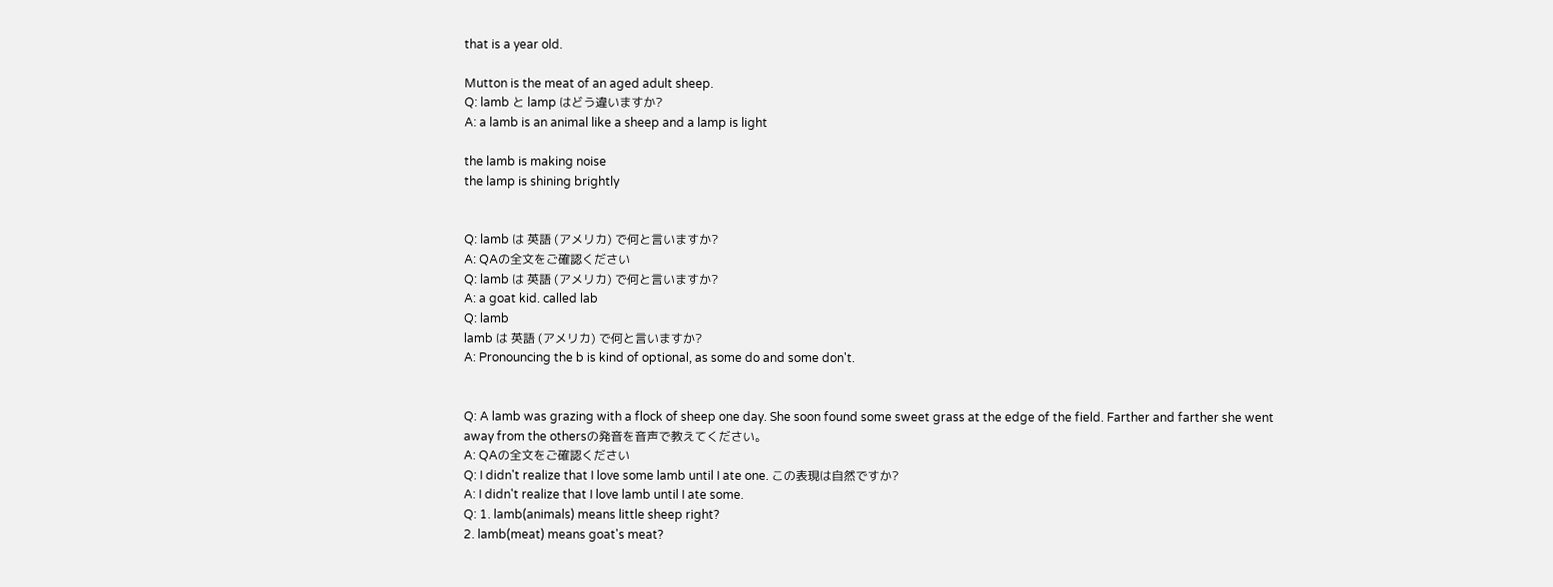that is a year old.

Mutton is the meat of an aged adult sheep.
Q: lamb と lamp はどう違いますか?
A: a lamb is an animal like a sheep and a lamp is light

the lamb is making noise
the lamp is shining brightly


Q: lamb は 英語 (アメリカ) で何と言いますか?
A: QAの全文をご確認ください
Q: lamb は 英語 (アメリカ) で何と言いますか?
A: a goat kid. called lab
Q: lamb
lamb は 英語 (アメリカ) で何と言いますか?
A: Pronouncing the b is kind of optional, as some do and some don't.


Q: A lamb was grazing with a flock of sheep one day. She soon found some sweet grass at the edge of the field. Farther and farther she went away from the othersの発音を音声で教えてください。
A: QAの全文をご確認ください
Q: I didn't realize that I love some lamb until I ate one. この表現は自然ですか?
A: I didn't realize that I love lamb until I ate some.
Q: 1. lamb(animals) means little sheep right?
2. lamb(meat) means goat's meat?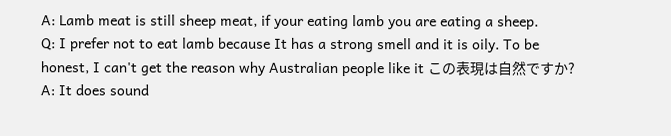A: Lamb meat is still sheep meat, if your eating lamb you are eating a sheep.
Q: I prefer not to eat lamb because It has a strong smell and it is oily. To be honest, I can't get the reason why Australian people like it この表現は自然ですか?
A: It does sound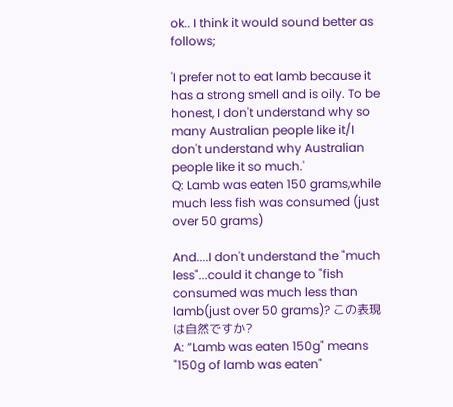ok.. I think it would sound better as follows;

'I prefer not to eat lamb because it has a strong smell and is oily. To be honest, I don't understand why so many Australian people like it/I don't understand why Australian people like it so much.'
Q: Lamb was eaten 150 grams,while much less fish was consumed (just over 50 grams)

And....I don't understand the "much less"...could it change to "fish consumed was much less than lamb(just over 50 grams)? この表現は自然ですか?
A: ”Lamb was eaten 150g" means
"150g of lamb was eaten"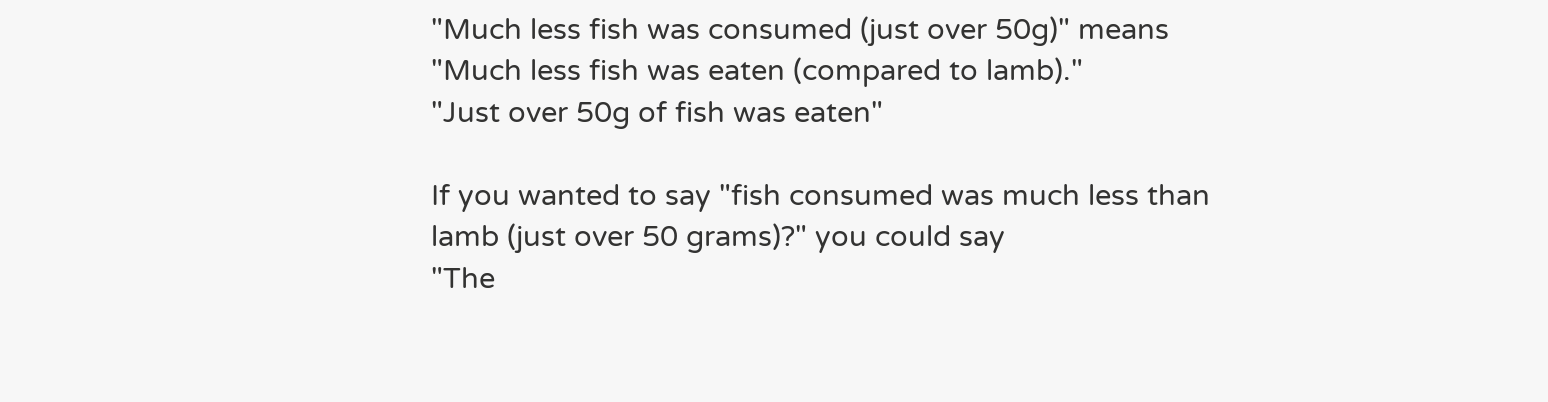"Much less fish was consumed (just over 50g)" means
"Much less fish was eaten (compared to lamb)."
"Just over 50g of fish was eaten"

If you wanted to say "fish consumed was much less than lamb (just over 50 grams)?" you could say
"The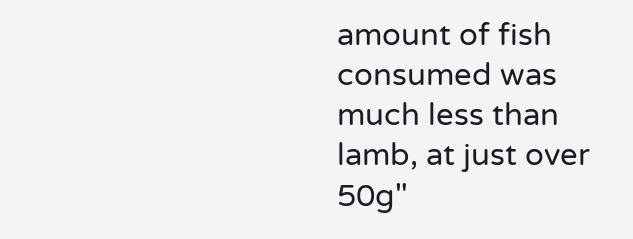amount of fish consumed was much less than lamb, at just over 50g"